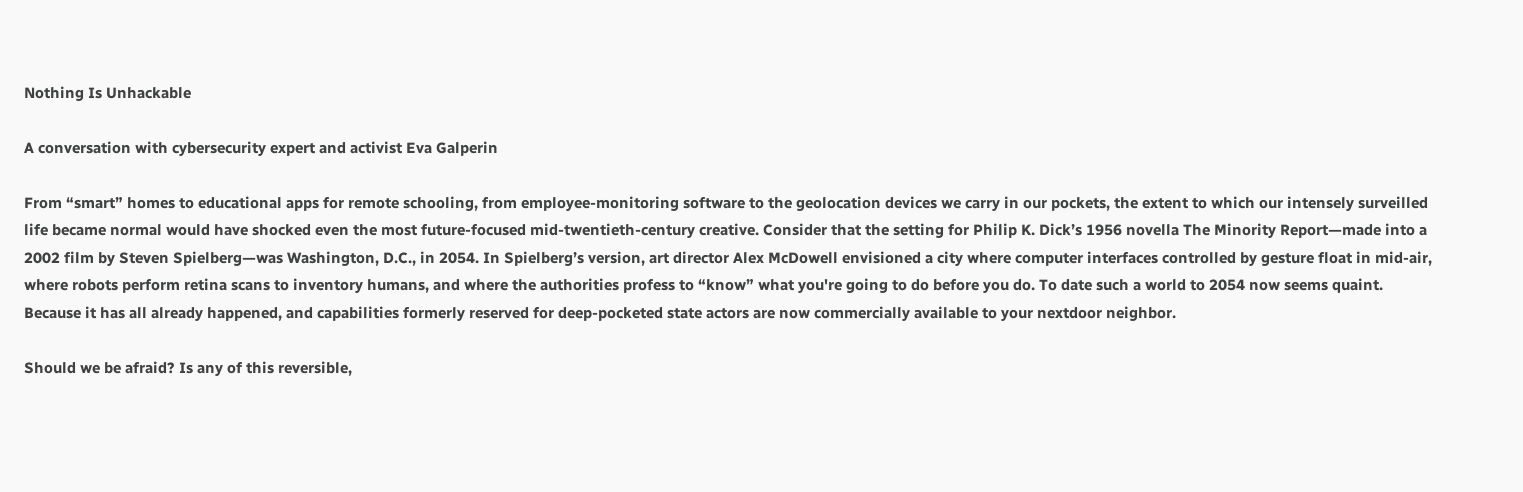Nothing Is Unhackable

A conversation with cybersecurity expert and activist Eva Galperin

From “smart” homes to educational apps for remote schooling, from employee-monitoring software to the geolocation devices we carry in our pockets, the extent to which our intensely surveilled life became normal would have shocked even the most future-focused mid-twentieth-century creative. Consider that the setting for Philip K. Dick’s 1956 novella The Minority Report—made into a 2002 film by Steven Spielberg—was Washington, D.C., in 2054. In Spielberg’s version, art director Alex McDowell envisioned a city where computer interfaces controlled by gesture float in mid-air, where robots perform retina scans to inventory humans, and where the authorities profess to “know” what you're going to do before you do. To date such a world to 2054 now seems quaint. Because it has all already happened, and capabilities formerly reserved for deep-pocketed state actors are now commercially available to your nextdoor neighbor.

Should we be afraid? Is any of this reversible,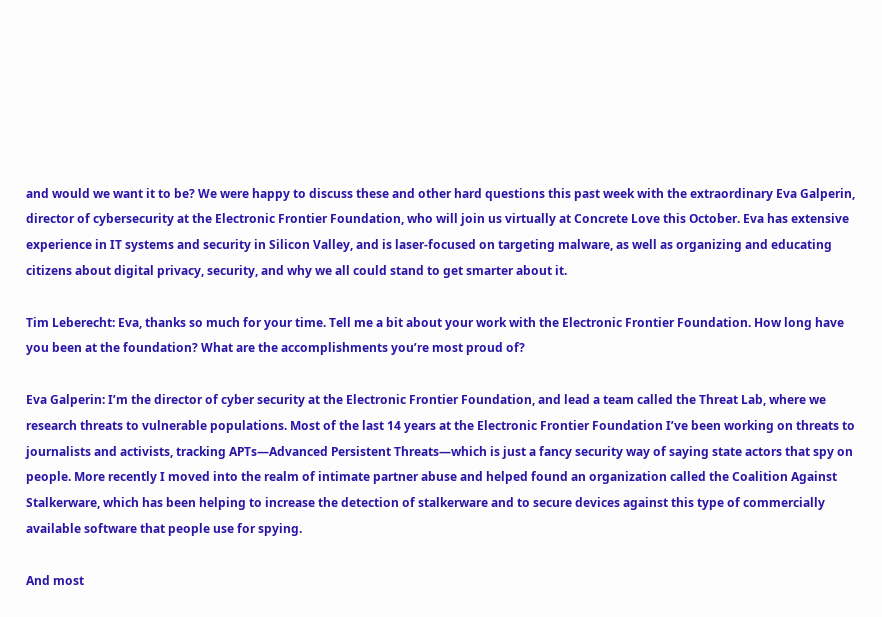and would we want it to be? We were happy to discuss these and other hard questions this past week with the extraordinary Eva Galperin, director of cybersecurity at the Electronic Frontier Foundation, who will join us virtually at Concrete Love this October. Eva has extensive experience in IT systems and security in Silicon Valley, and is laser-focused on targeting malware, as well as organizing and educating citizens about digital privacy, security, and why we all could stand to get smarter about it.

Tim Leberecht: Eva, thanks so much for your time. Tell me a bit about your work with the Electronic Frontier Foundation. How long have you been at the foundation? What are the accomplishments you’re most proud of?

Eva Galperin: I’m the director of cyber security at the Electronic Frontier Foundation, and lead a team called the Threat Lab, where we research threats to vulnerable populations. Most of the last 14 years at the Electronic Frontier Foundation I’ve been working on threats to journalists and activists, tracking APTs—Advanced Persistent Threats—which is just a fancy security way of saying state actors that spy on people. More recently I moved into the realm of intimate partner abuse and helped found an organization called the Coalition Against Stalkerware, which has been helping to increase the detection of stalkerware and to secure devices against this type of commercially available software that people use for spying.

And most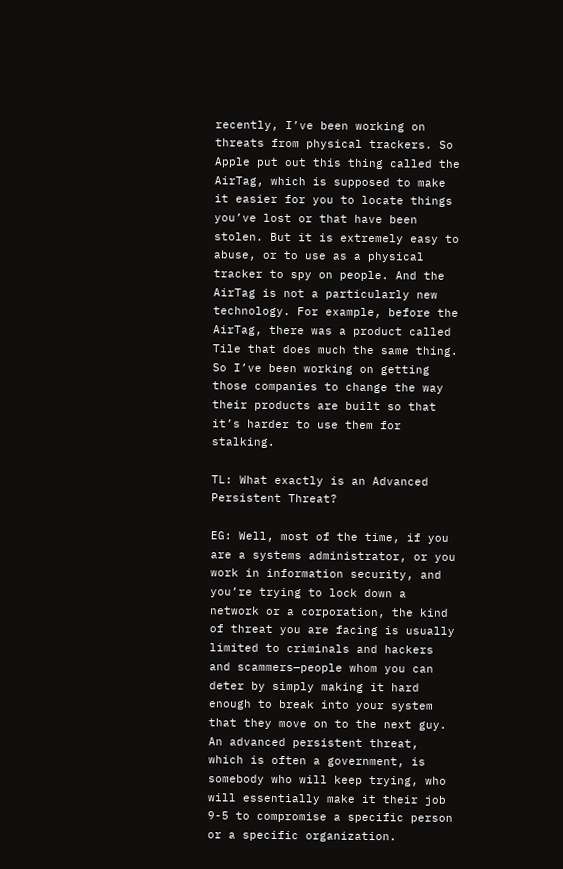recently, I’ve been working on threats from physical trackers. So Apple put out this thing called the AirTag, which is supposed to make it easier for you to locate things you’ve lost or that have been stolen. But it is extremely easy to abuse, or to use as a physical tracker to spy on people. And the AirTag is not a particularly new technology. For example, before the AirTag, there was a product called Tile that does much the same thing. So I’ve been working on getting those companies to change the way their products are built so that it’s harder to use them for stalking.

TL: What exactly is an Advanced Persistent Threat?

EG: Well, most of the time, if you are a systems administrator, or you work in information security, and you’re trying to lock down a network or a corporation, the kind of threat you are facing is usually limited to criminals and hackers and scammers—people whom you can deter by simply making it hard enough to break into your system that they move on to the next guy. An advanced persistent threat, which is often a government, is somebody who will keep trying, who will essentially make it their job 9-5 to compromise a specific person or a specific organization.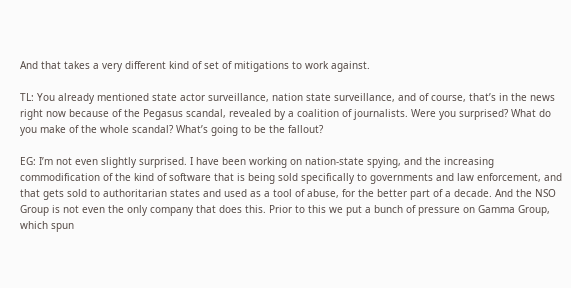And that takes a very different kind of set of mitigations to work against.

TL: You already mentioned state actor surveillance, nation state surveillance, and of course, that’s in the news right now because of the Pegasus scandal, revealed by a coalition of journalists. Were you surprised? What do you make of the whole scandal? What’s going to be the fallout?

EG: I’m not even slightly surprised. I have been working on nation-state spying, and the increasing commodification of the kind of software that is being sold specifically to governments and law enforcement, and that gets sold to authoritarian states and used as a tool of abuse, for the better part of a decade. And the NSO Group is not even the only company that does this. Prior to this we put a bunch of pressure on Gamma Group, which spun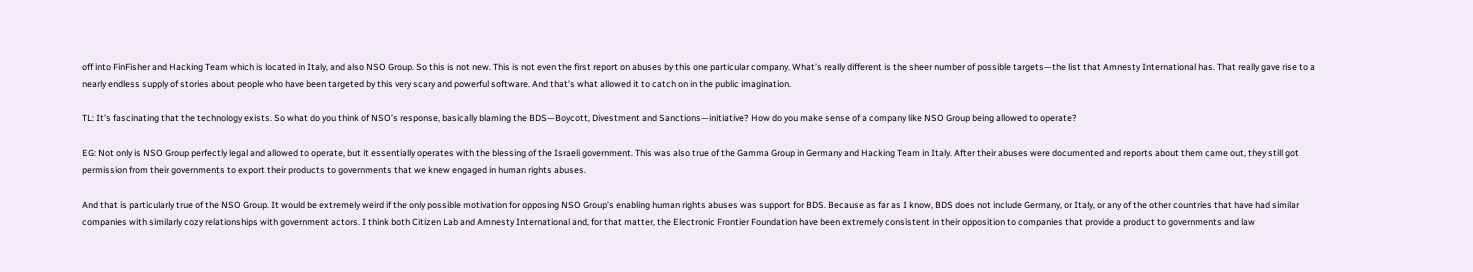off into FinFisher and Hacking Team which is located in Italy, and also NSO Group. So this is not new. This is not even the first report on abuses by this one particular company. What’s really different is the sheer number of possible targets—the list that Amnesty International has. That really gave rise to a nearly endless supply of stories about people who have been targeted by this very scary and powerful software. And that’s what allowed it to catch on in the public imagination.

TL: It’s fascinating that the technology exists. So what do you think of NSO’s response, basically blaming the BDS—Boycott, Divestment and Sanctions—initiative? How do you make sense of a company like NSO Group being allowed to operate?

EG: Not only is NSO Group perfectly legal and allowed to operate, but it essentially operates with the blessing of the Israeli government. This was also true of the Gamma Group in Germany and Hacking Team in Italy. After their abuses were documented and reports about them came out, they still got permission from their governments to export their products to governments that we knew engaged in human rights abuses.

And that is particularly true of the NSO Group. It would be extremely weird if the only possible motivation for opposing NSO Group’s enabling human rights abuses was support for BDS. Because as far as I know, BDS does not include Germany, or Italy, or any of the other countries that have had similar companies with similarly cozy relationships with government actors. I think both Citizen Lab and Amnesty International and, for that matter, the Electronic Frontier Foundation have been extremely consistent in their opposition to companies that provide a product to governments and law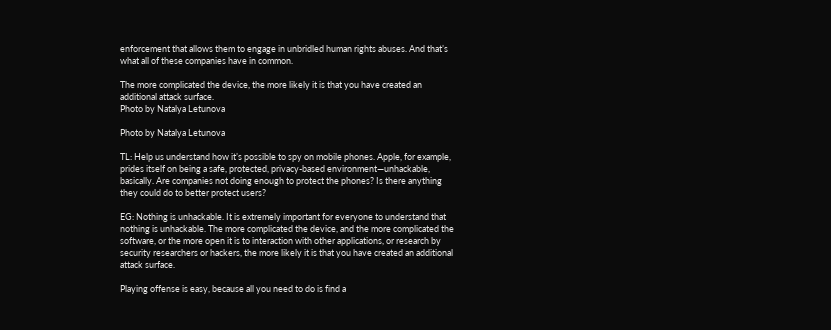enforcement that allows them to engage in unbridled human rights abuses. And that’s what all of these companies have in common.

The more complicated the device, the more likely it is that you have created an additional attack surface.
Photo by Natalya Letunova

Photo by Natalya Letunova

TL: Help us understand how it’s possible to spy on mobile phones. Apple, for example, prides itself on being a safe, protected, privacy-based environment—unhackable, basically. Are companies not doing enough to protect the phones? Is there anything they could do to better protect users?

EG: Nothing is unhackable. It is extremely important for everyone to understand that nothing is unhackable. The more complicated the device, and the more complicated the software, or the more open it is to interaction with other applications, or research by security researchers or hackers, the more likely it is that you have created an additional attack surface.

Playing offense is easy, because all you need to do is find a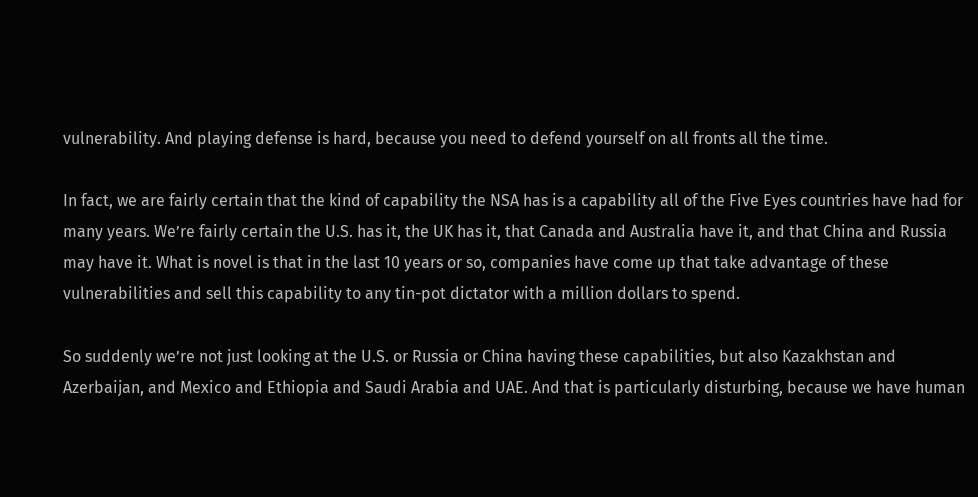vulnerability. And playing defense is hard, because you need to defend yourself on all fronts all the time.

In fact, we are fairly certain that the kind of capability the NSA has is a capability all of the Five Eyes countries have had for many years. We’re fairly certain the U.S. has it, the UK has it, that Canada and Australia have it, and that China and Russia may have it. What is novel is that in the last 10 years or so, companies have come up that take advantage of these vulnerabilities and sell this capability to any tin-pot dictator with a million dollars to spend.

So suddenly we’re not just looking at the U.S. or Russia or China having these capabilities, but also Kazakhstan and Azerbaijan, and Mexico and Ethiopia and Saudi Arabia and UAE. And that is particularly disturbing, because we have human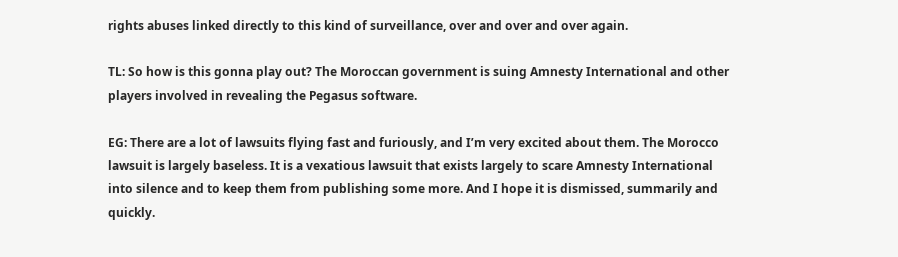rights abuses linked directly to this kind of surveillance, over and over and over again.

TL: So how is this gonna play out? The Moroccan government is suing Amnesty International and other players involved in revealing the Pegasus software.

EG: There are a lot of lawsuits flying fast and furiously, and I’m very excited about them. The Morocco lawsuit is largely baseless. It is a vexatious lawsuit that exists largely to scare Amnesty International into silence and to keep them from publishing some more. And I hope it is dismissed, summarily and quickly.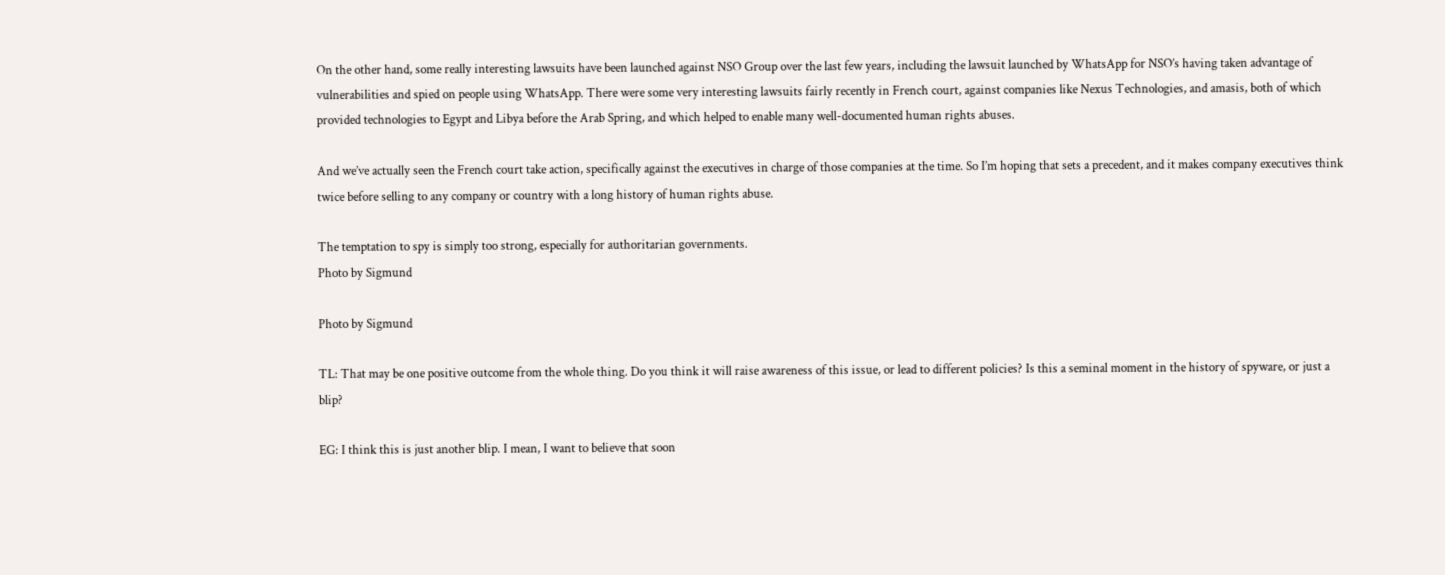On the other hand, some really interesting lawsuits have been launched against NSO Group over the last few years, including the lawsuit launched by WhatsApp for NSO’s having taken advantage of vulnerabilities and spied on people using WhatsApp. There were some very interesting lawsuits fairly recently in French court, against companies like Nexus Technologies, and amasis, both of which provided technologies to Egypt and Libya before the Arab Spring, and which helped to enable many well-documented human rights abuses.

And we’ve actually seen the French court take action, specifically against the executives in charge of those companies at the time. So I’m hoping that sets a precedent, and it makes company executives think twice before selling to any company or country with a long history of human rights abuse.

The temptation to spy is simply too strong, especially for authoritarian governments.
Photo by Sigmund

Photo by Sigmund

TL: That may be one positive outcome from the whole thing. Do you think it will raise awareness of this issue, or lead to different policies? Is this a seminal moment in the history of spyware, or just a blip?

EG: I think this is just another blip. I mean, I want to believe that soon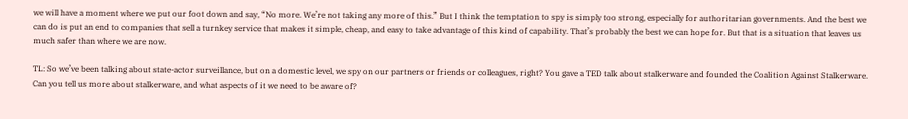we will have a moment where we put our foot down and say, “No more. We’re not taking any more of this.” But I think the temptation to spy is simply too strong, especially for authoritarian governments. And the best we can do is put an end to companies that sell a turnkey service that makes it simple, cheap, and easy to take advantage of this kind of capability. That’s probably the best we can hope for. But that is a situation that leaves us much safer than where we are now.

TL: So we’ve been talking about state-actor surveillance, but on a domestic level, we spy on our partners or friends or colleagues, right? You gave a TED talk about stalkerware and founded the Coalition Against Stalkerware. Can you tell us more about stalkerware, and what aspects of it we need to be aware of?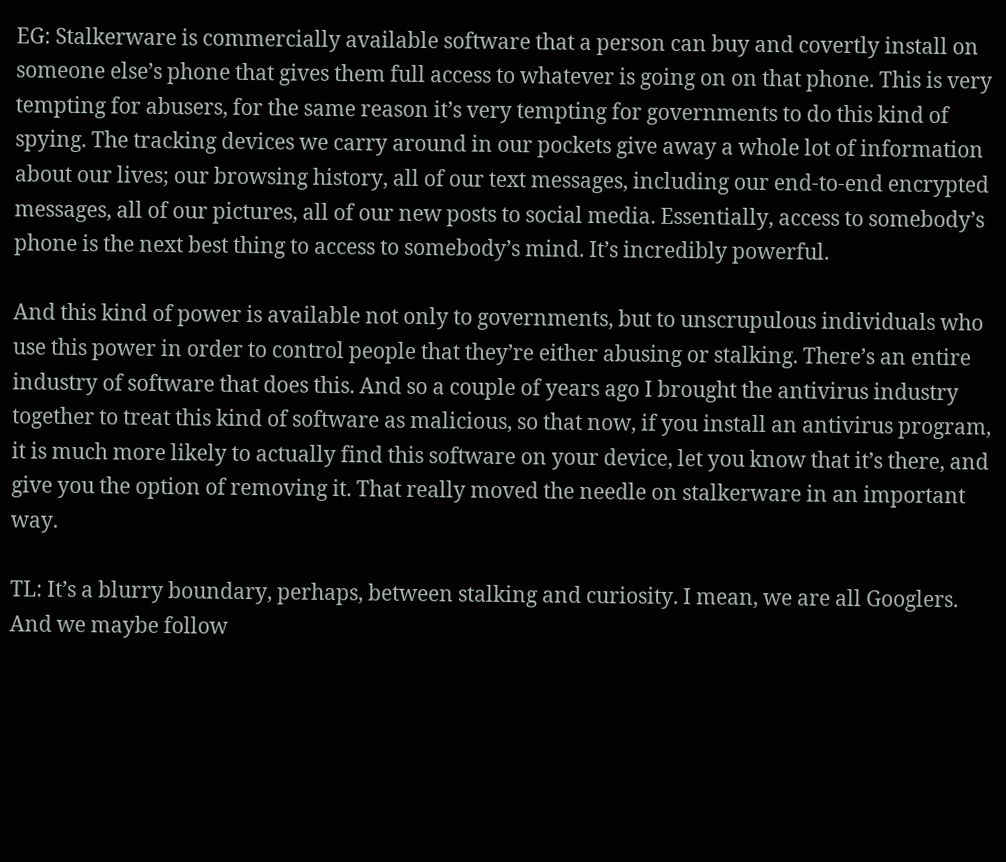EG: Stalkerware is commercially available software that a person can buy and covertly install on someone else’s phone that gives them full access to whatever is going on on that phone. This is very tempting for abusers, for the same reason it’s very tempting for governments to do this kind of spying. The tracking devices we carry around in our pockets give away a whole lot of information about our lives; our browsing history, all of our text messages, including our end-to-end encrypted messages, all of our pictures, all of our new posts to social media. Essentially, access to somebody’s phone is the next best thing to access to somebody’s mind. It’s incredibly powerful.

And this kind of power is available not only to governments, but to unscrupulous individuals who use this power in order to control people that they’re either abusing or stalking. There’s an entire industry of software that does this. And so a couple of years ago I brought the antivirus industry together to treat this kind of software as malicious, so that now, if you install an antivirus program, it is much more likely to actually find this software on your device, let you know that it’s there, and give you the option of removing it. That really moved the needle on stalkerware in an important way.

TL: It’s a blurry boundary, perhaps, between stalking and curiosity. I mean, we are all Googlers. And we maybe follow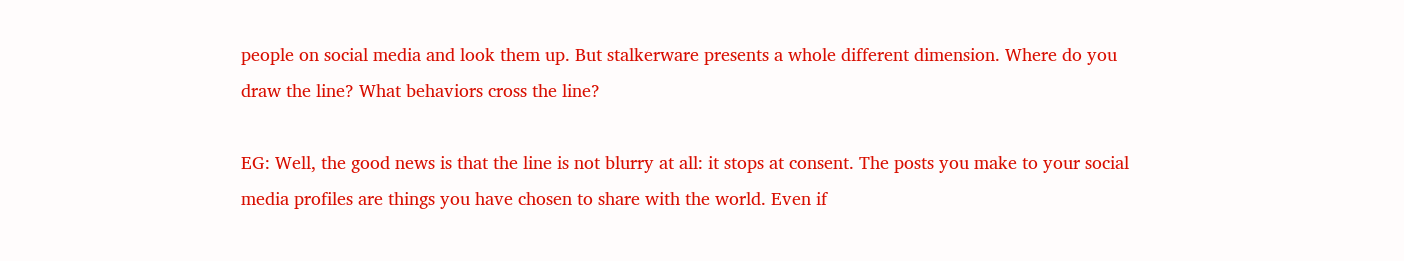people on social media and look them up. But stalkerware presents a whole different dimension. Where do you draw the line? What behaviors cross the line?

EG: Well, the good news is that the line is not blurry at all: it stops at consent. The posts you make to your social media profiles are things you have chosen to share with the world. Even if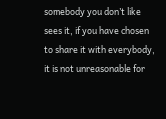somebody you don’t like sees it, if you have chosen to share it with everybody, it is not unreasonable for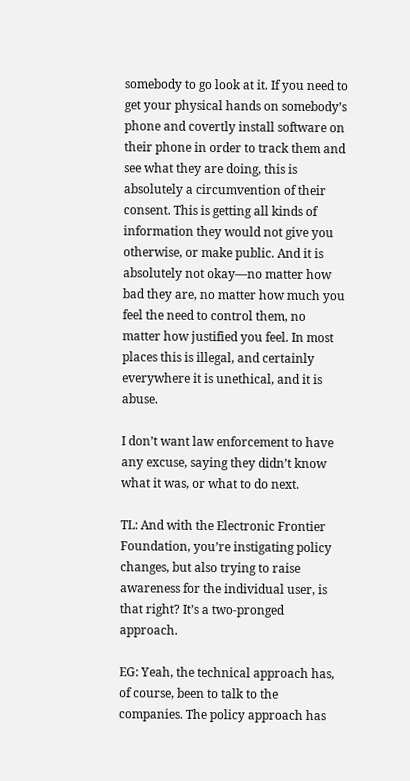somebody to go look at it. If you need to get your physical hands on somebody’s phone and covertly install software on their phone in order to track them and see what they are doing, this is absolutely a circumvention of their consent. This is getting all kinds of information they would not give you otherwise, or make public. And it is absolutely not okay—no matter how bad they are, no matter how much you feel the need to control them, no matter how justified you feel. In most places this is illegal, and certainly everywhere it is unethical, and it is abuse.

I don’t want law enforcement to have any excuse, saying they didn’t know what it was, or what to do next.

TL: And with the Electronic Frontier Foundation, you’re instigating policy changes, but also trying to raise awareness for the individual user, is that right? It’s a two-pronged approach.

EG: Yeah, the technical approach has, of course, been to talk to the companies. The policy approach has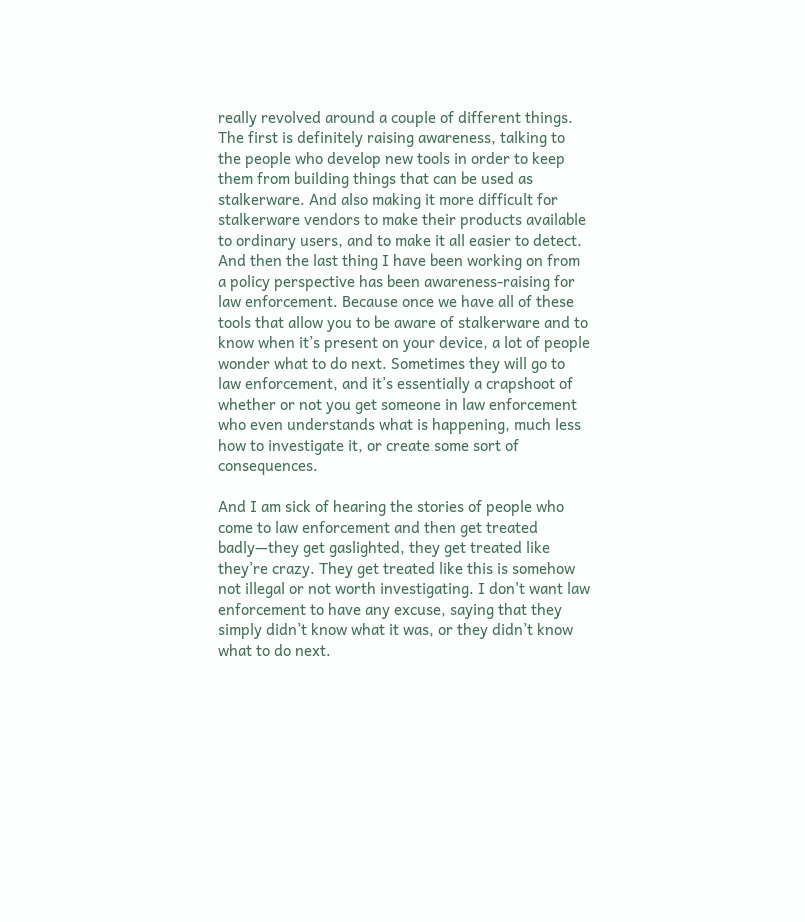really revolved around a couple of different things. The first is definitely raising awareness, talking to the people who develop new tools in order to keep them from building things that can be used as stalkerware. And also making it more difficult for stalkerware vendors to make their products available to ordinary users, and to make it all easier to detect. And then the last thing I have been working on from a policy perspective has been awareness-raising for law enforcement. Because once we have all of these tools that allow you to be aware of stalkerware and to know when it’s present on your device, a lot of people wonder what to do next. Sometimes they will go to law enforcement, and it’s essentially a crapshoot of whether or not you get someone in law enforcement who even understands what is happening, much less how to investigate it, or create some sort of consequences.

And I am sick of hearing the stories of people who come to law enforcement and then get treated badly—they get gaslighted, they get treated like they’re crazy. They get treated like this is somehow not illegal or not worth investigating. I don't want law enforcement to have any excuse, saying that they simply didn’t know what it was, or they didn’t know what to do next.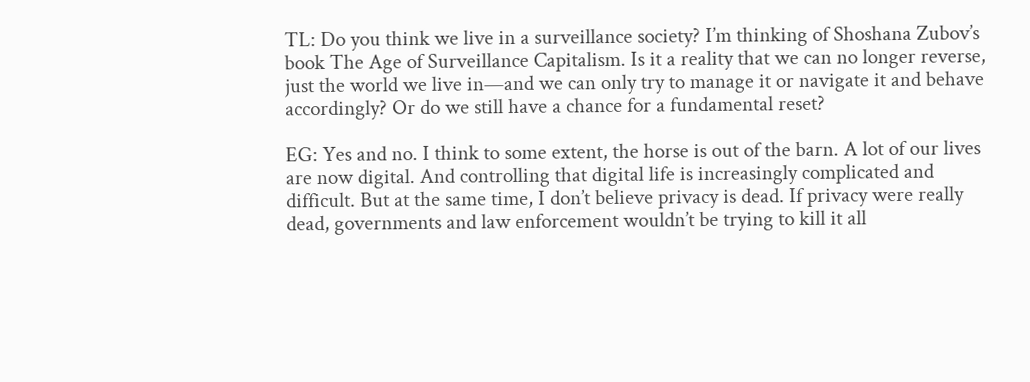TL: Do you think we live in a surveillance society? I’m thinking of Shoshana Zubov’s book The Age of Surveillance Capitalism. Is it a reality that we can no longer reverse, just the world we live in—and we can only try to manage it or navigate it and behave accordingly? Or do we still have a chance for a fundamental reset?

EG: Yes and no. I think to some extent, the horse is out of the barn. A lot of our lives are now digital. And controlling that digital life is increasingly complicated and difficult. But at the same time, I don’t believe privacy is dead. If privacy were really dead, governments and law enforcement wouldn’t be trying to kill it all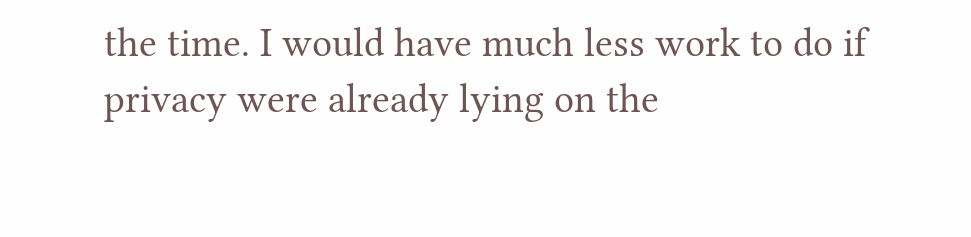the time. I would have much less work to do if privacy were already lying on the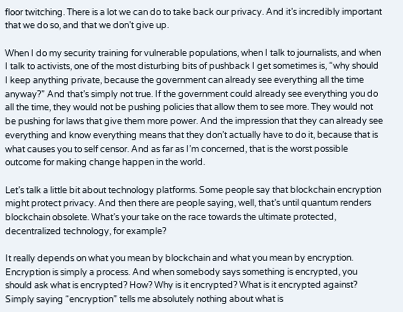floor twitching. There is a lot we can do to take back our privacy. And it’s incredibly important that we do so, and that we don’t give up.

When I do my security training for vulnerable populations, when I talk to journalists, and when I talk to activists, one of the most disturbing bits of pushback I get sometimes is, “why should I keep anything private, because the government can already see everything all the time anyway?” And that’s simply not true. If the government could already see everything you do all the time, they would not be pushing policies that allow them to see more. They would not be pushing for laws that give them more power. And the impression that they can already see everything and know everything means that they don’t actually have to do it, because that is what causes you to self censor. And as far as I’m concerned, that is the worst possible outcome for making change happen in the world.

Let’s talk a little bit about technology platforms. Some people say that blockchain encryption might protect privacy. And then there are people saying, well, that’s until quantum renders blockchain obsolete. What’s your take on the race towards the ultimate protected, decentralized technology, for example?

It really depends on what you mean by blockchain and what you mean by encryption. Encryption is simply a process. And when somebody says something is encrypted, you should ask what is encrypted? How? Why is it encrypted? What is it encrypted against? Simply saying “encryption” tells me absolutely nothing about what is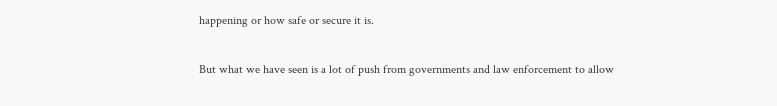happening or how safe or secure it is.

But what we have seen is a lot of push from governments and law enforcement to allow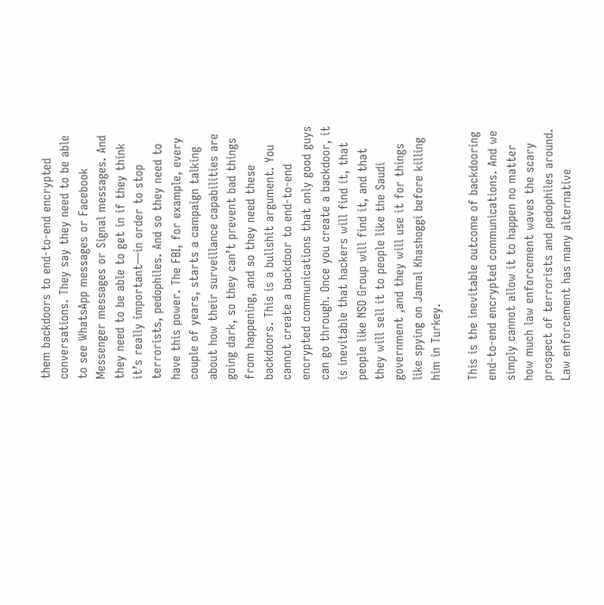them backdoors to end-to-end encrypted conversations. They say they need to be able to see WhatsApp messages or Facebook Messenger messages or Signal messages. And they need to be able to get in if they think it’s really important—in order to stop terrorists, pedophiles. And so they need to have this power. The FBI, for example, every couple of years, starts a campaign talking about how their surveillance capabilities are going dark, so they can’t prevent bad things from happening, and so they need these backdoors. This is a bullshit argument. You cannot create a backdoor to end-to-end encrypted communications that only good guys can go through. Once you create a backdoor, it is inevitable that hackers will find it, that people like NSO Group will find it, and that they will sell it to people like the Saudi government ,and they will use it for things like spying on Jamal Khashoggi before killing him in Turkey.

This is the inevitable outcome of backdooring end-to-end encrypted communications. And we simply cannot allow it to happen no matter how much law enforcement waves the scary prospect of terrorists and pedophiles around. Law enforcement has many alternative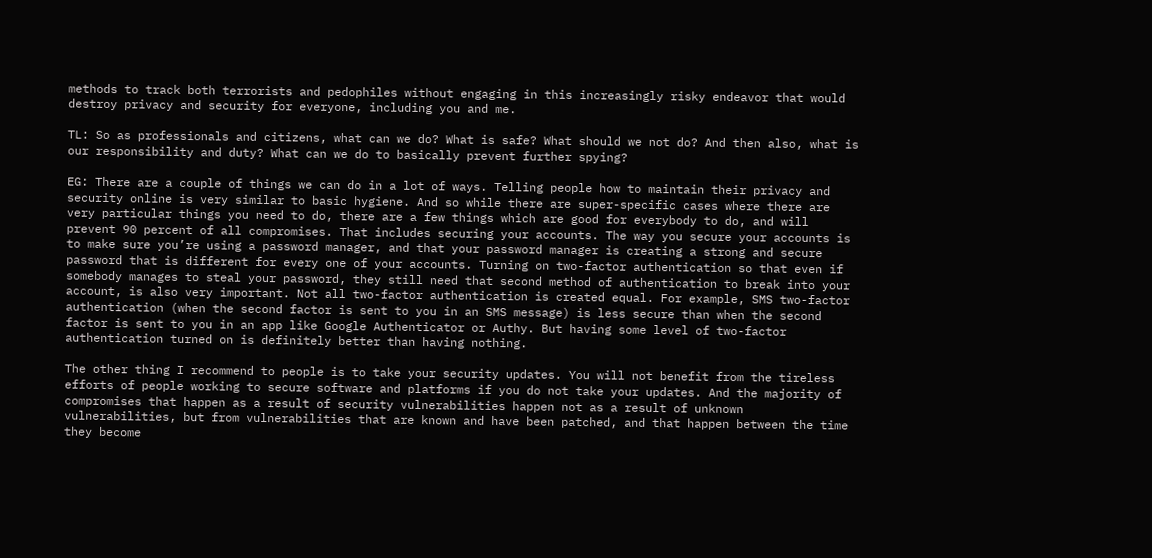methods to track both terrorists and pedophiles without engaging in this increasingly risky endeavor that would destroy privacy and security for everyone, including you and me.

TL: So as professionals and citizens, what can we do? What is safe? What should we not do? And then also, what is our responsibility and duty? What can we do to basically prevent further spying?

EG: There are a couple of things we can do in a lot of ways. Telling people how to maintain their privacy and security online is very similar to basic hygiene. And so while there are super-specific cases where there are very particular things you need to do, there are a few things which are good for everybody to do, and will prevent 90 percent of all compromises. That includes securing your accounts. The way you secure your accounts is to make sure you’re using a password manager, and that your password manager is creating a strong and secure password that is different for every one of your accounts. Turning on two-factor authentication so that even if somebody manages to steal your password, they still need that second method of authentication to break into your account, is also very important. Not all two-factor authentication is created equal. For example, SMS two-factor authentication (when the second factor is sent to you in an SMS message) is less secure than when the second factor is sent to you in an app like Google Authenticator or Authy. But having some level of two-factor authentication turned on is definitely better than having nothing.

The other thing I recommend to people is to take your security updates. You will not benefit from the tireless efforts of people working to secure software and platforms if you do not take your updates. And the majority of compromises that happen as a result of security vulnerabilities happen not as a result of unknown vulnerabilities, but from vulnerabilities that are known and have been patched, and that happen between the time they become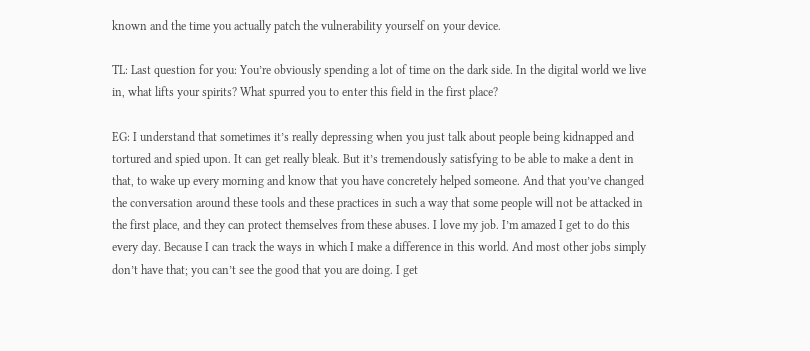known and the time you actually patch the vulnerability yourself on your device.

TL: Last question for you: You’re obviously spending a lot of time on the dark side. In the digital world we live in, what lifts your spirits? What spurred you to enter this field in the first place?

EG: I understand that sometimes it’s really depressing when you just talk about people being kidnapped and tortured and spied upon. It can get really bleak. But it’s tremendously satisfying to be able to make a dent in that, to wake up every morning and know that you have concretely helped someone. And that you’ve changed the conversation around these tools and these practices in such a way that some people will not be attacked in the first place, and they can protect themselves from these abuses. I love my job. I’m amazed I get to do this every day. Because I can track the ways in which I make a difference in this world. And most other jobs simply don’t have that; you can’t see the good that you are doing. I get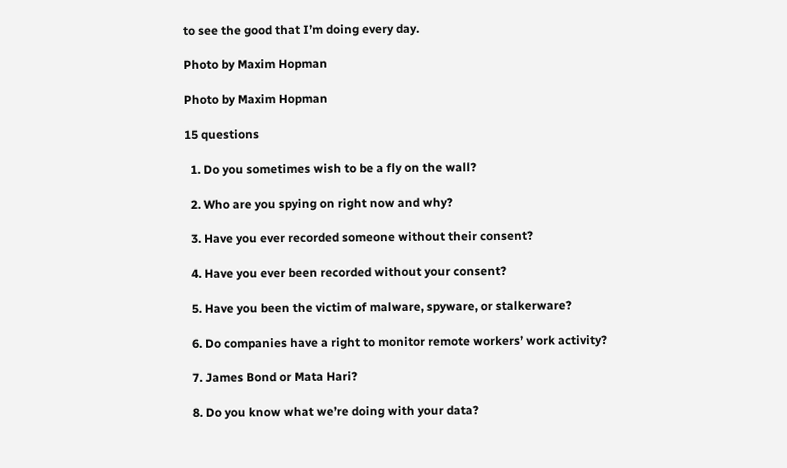to see the good that I’m doing every day.

Photo by Maxim Hopman

Photo by Maxim Hopman

15 questions

  1. Do you sometimes wish to be a fly on the wall?

  2. Who are you spying on right now and why?

  3. Have you ever recorded someone without their consent?

  4. Have you ever been recorded without your consent?

  5. Have you been the victim of malware, spyware, or stalkerware?

  6. Do companies have a right to monitor remote workers’ work activity?

  7. James Bond or Mata Hari?

  8. Do you know what we’re doing with your data?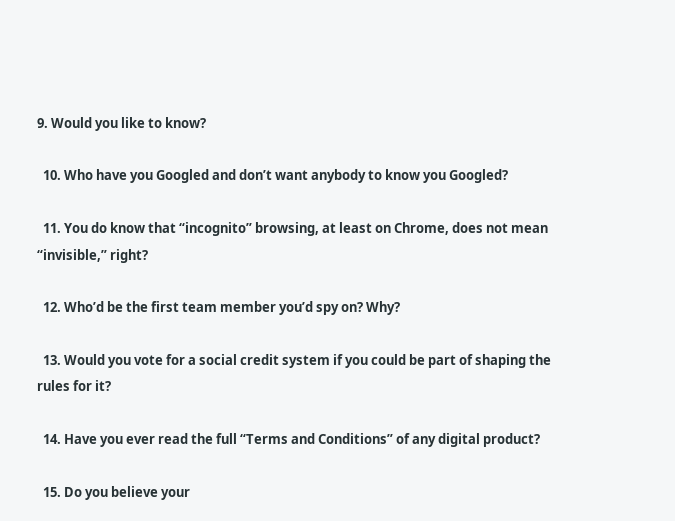9. Would you like to know?

  10. Who have you Googled and don’t want anybody to know you Googled?

  11. You do know that “incognito” browsing, at least on Chrome, does not mean “invisible,” right?

  12. Who’d be the first team member you’d spy on? Why?

  13. Would you vote for a social credit system if you could be part of shaping the rules for it?

  14. Have you ever read the full “Terms and Conditions” of any digital product?

  15. Do you believe your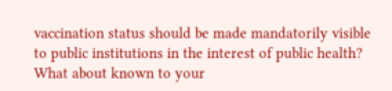vaccination status should be made mandatorily visible to public institutions in the interest of public health? What about known to your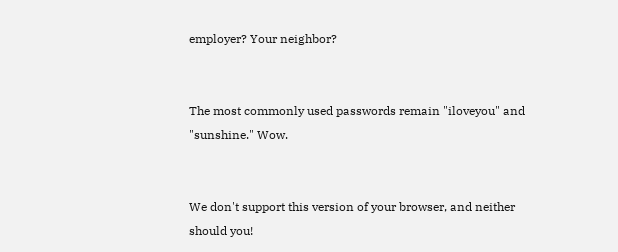employer? Your neighbor?


The most commonly used passwords remain "iloveyou" and "sunshine." Wow.


We don't support this version of your browser, and neither should you!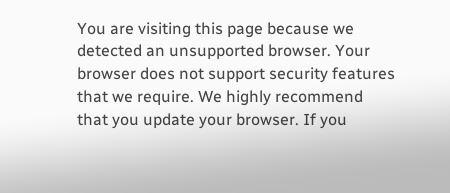You are visiting this page because we detected an unsupported browser. Your browser does not support security features that we require. We highly recommend that you update your browser. If you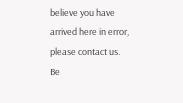believe you have arrived here in error, please contact us. Be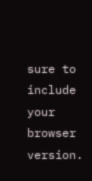sure to include your browser version.